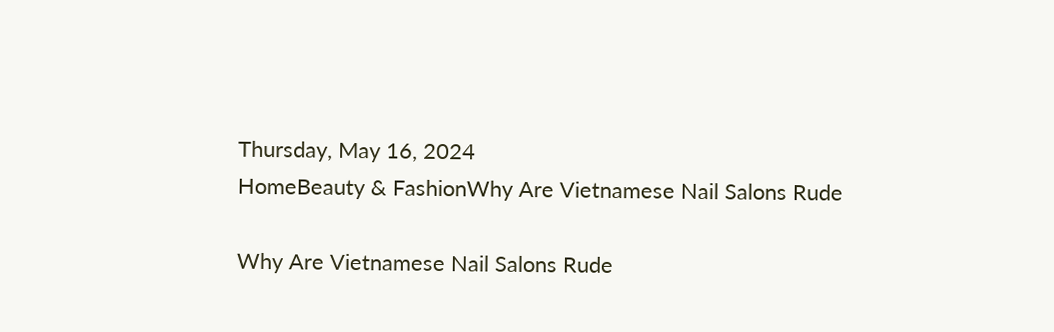Thursday, May 16, 2024
HomeBeauty & FashionWhy Are Vietnamese Nail Salons Rude

Why Are Vietnamese Nail Salons Rude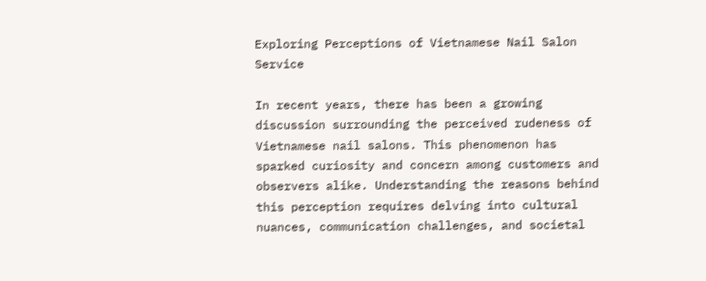Exploring Perceptions of Vietnamese Nail Salon Service

In recent years, there has been a growing discussion surrounding the perceived rudeness of Vietnamese nail salons. This phenomenon has sparked curiosity and concern among customers and observers alike. Understanding the reasons behind this perception requires delving into cultural nuances, communication challenges, and societal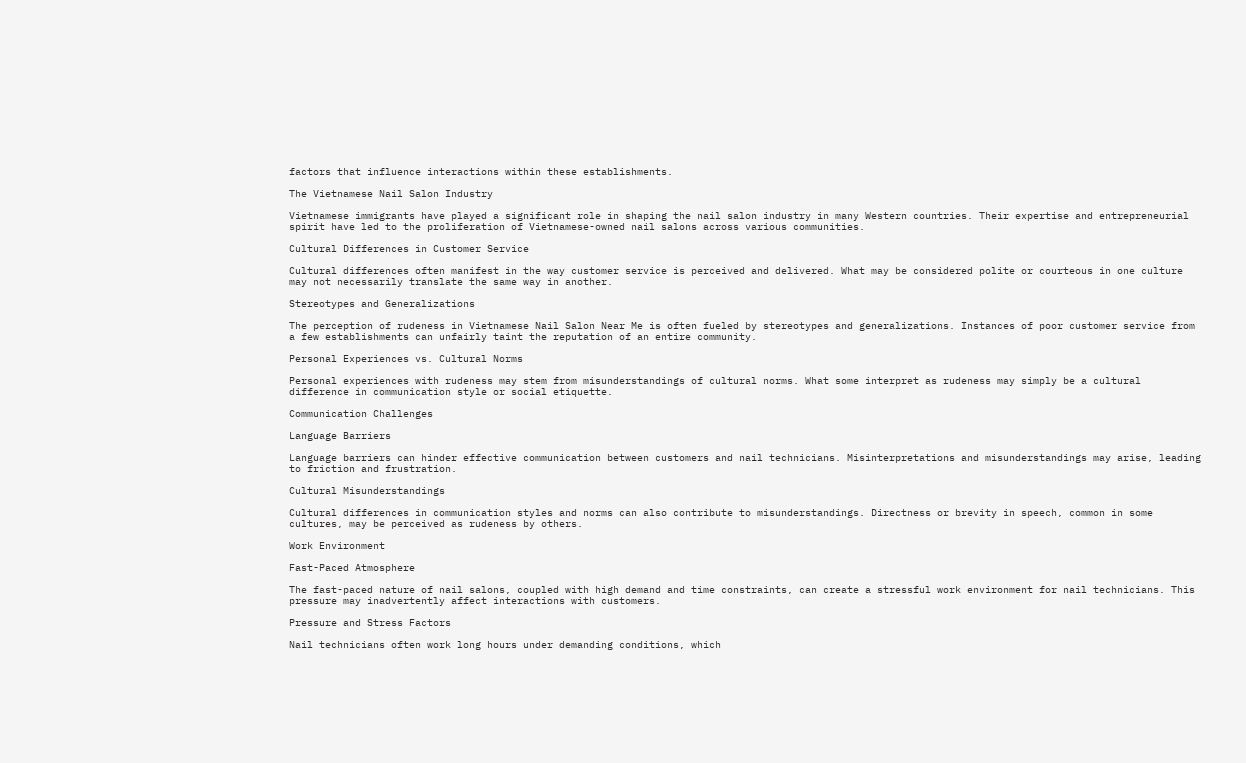factors that influence interactions within these establishments.

The Vietnamese Nail Salon Industry

Vietnamese immigrants have played a significant role in shaping the nail salon industry in many Western countries. Their expertise and entrepreneurial spirit have led to the proliferation of Vietnamese-owned nail salons across various communities.

Cultural Differences in Customer Service

Cultural differences often manifest in the way customer service is perceived and delivered. What may be considered polite or courteous in one culture may not necessarily translate the same way in another.

Stereotypes and Generalizations

The perception of rudeness in Vietnamese Nail Salon Near Me is often fueled by stereotypes and generalizations. Instances of poor customer service from a few establishments can unfairly taint the reputation of an entire community.

Personal Experiences vs. Cultural Norms

Personal experiences with rudeness may stem from misunderstandings of cultural norms. What some interpret as rudeness may simply be a cultural difference in communication style or social etiquette.

Communication Challenges

Language Barriers

Language barriers can hinder effective communication between customers and nail technicians. Misinterpretations and misunderstandings may arise, leading to friction and frustration.

Cultural Misunderstandings

Cultural differences in communication styles and norms can also contribute to misunderstandings. Directness or brevity in speech, common in some cultures, may be perceived as rudeness by others.

Work Environment

Fast-Paced Atmosphere

The fast-paced nature of nail salons, coupled with high demand and time constraints, can create a stressful work environment for nail technicians. This pressure may inadvertently affect interactions with customers.

Pressure and Stress Factors

Nail technicians often work long hours under demanding conditions, which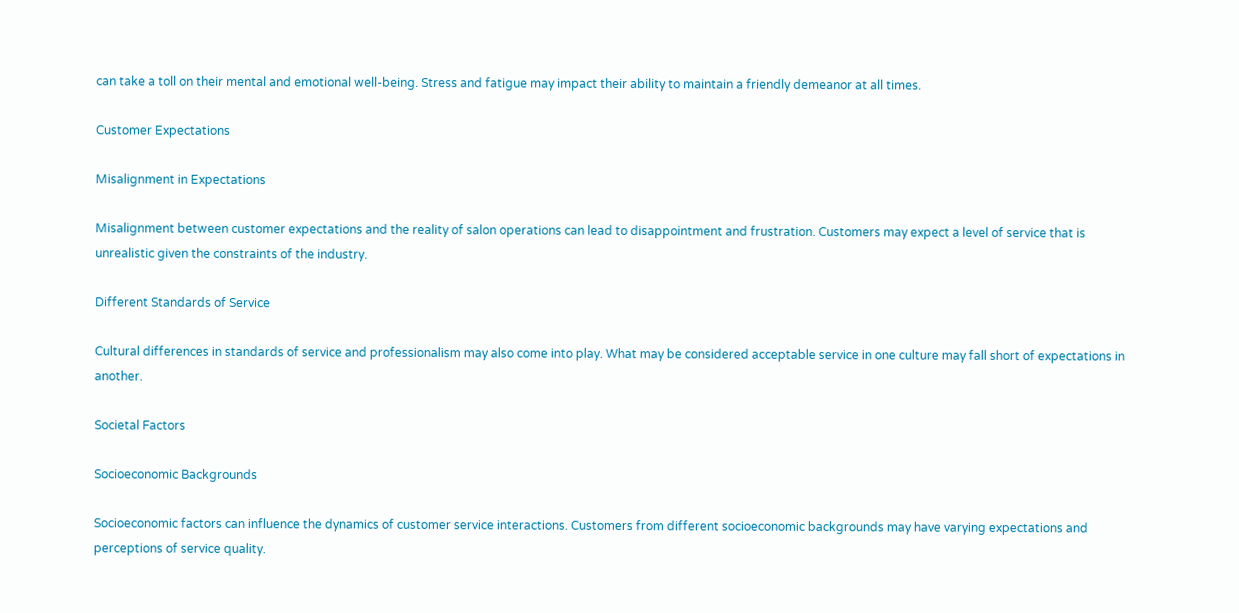can take a toll on their mental and emotional well-being. Stress and fatigue may impact their ability to maintain a friendly demeanor at all times.

Customer Expectations

Misalignment in Expectations

Misalignment between customer expectations and the reality of salon operations can lead to disappointment and frustration. Customers may expect a level of service that is unrealistic given the constraints of the industry.

Different Standards of Service

Cultural differences in standards of service and professionalism may also come into play. What may be considered acceptable service in one culture may fall short of expectations in another.

Societal Factors

Socioeconomic Backgrounds

Socioeconomic factors can influence the dynamics of customer service interactions. Customers from different socioeconomic backgrounds may have varying expectations and perceptions of service quality.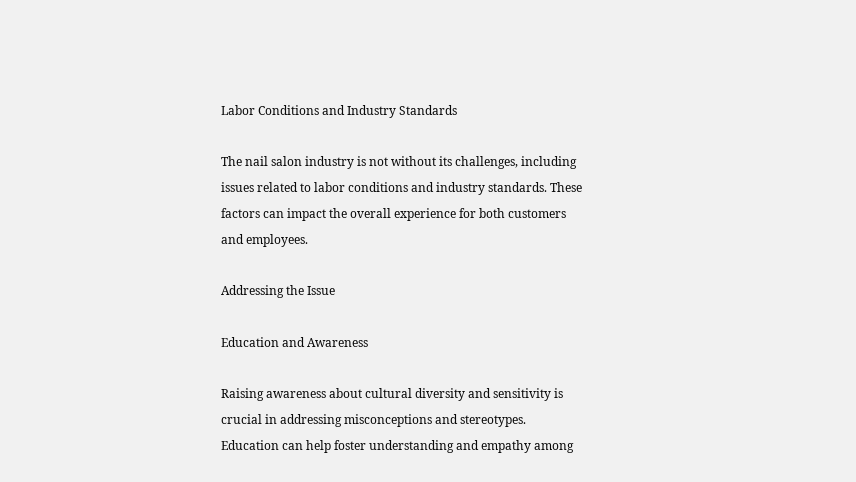Labor Conditions and Industry Standards

The nail salon industry is not without its challenges, including issues related to labor conditions and industry standards. These factors can impact the overall experience for both customers and employees.

Addressing the Issue

Education and Awareness

Raising awareness about cultural diversity and sensitivity is crucial in addressing misconceptions and stereotypes. Education can help foster understanding and empathy among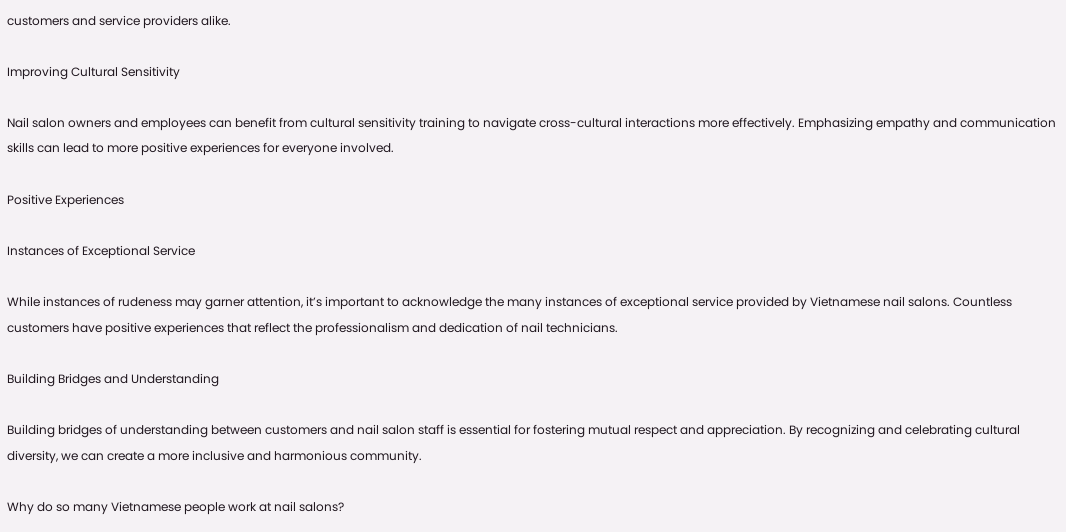customers and service providers alike.

Improving Cultural Sensitivity

Nail salon owners and employees can benefit from cultural sensitivity training to navigate cross-cultural interactions more effectively. Emphasizing empathy and communication skills can lead to more positive experiences for everyone involved.

Positive Experiences

Instances of Exceptional Service

While instances of rudeness may garner attention, it’s important to acknowledge the many instances of exceptional service provided by Vietnamese nail salons. Countless customers have positive experiences that reflect the professionalism and dedication of nail technicians.

Building Bridges and Understanding

Building bridges of understanding between customers and nail salon staff is essential for fostering mutual respect and appreciation. By recognizing and celebrating cultural diversity, we can create a more inclusive and harmonious community.

Why do so many Vietnamese people work at nail salons?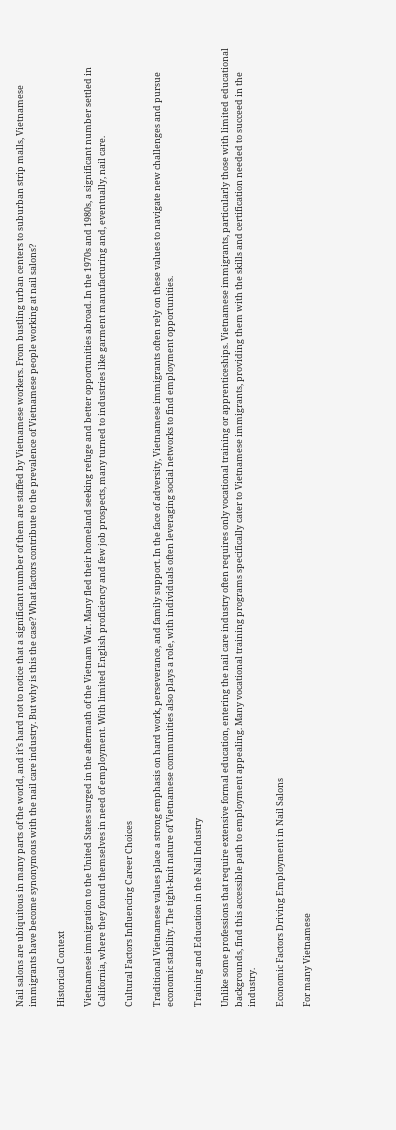Nail salons are ubiquitous in many parts of the world, and it’s hard not to notice that a significant number of them are staffed by Vietnamese workers. From bustling urban centers to suburban strip malls, Vietnamese immigrants have become synonymous with the nail care industry. But why is this the case? What factors contribute to the prevalence of Vietnamese people working at nail salons?

Historical Context

Vietnamese immigration to the United States surged in the aftermath of the Vietnam War. Many fled their homeland seeking refuge and better opportunities abroad. In the 1970s and 1980s, a significant number settled in California, where they found themselves in need of employment. With limited English proficiency and few job prospects, many turned to industries like garment manufacturing and, eventually, nail care.

Cultural Factors Influencing Career Choices

Traditional Vietnamese values place a strong emphasis on hard work, perseverance, and family support. In the face of adversity, Vietnamese immigrants often rely on these values to navigate new challenges and pursue economic stability. The tight-knit nature of Vietnamese communities also plays a role, with individuals often leveraging social networks to find employment opportunities.

Training and Education in the Nail Industry

Unlike some professions that require extensive formal education, entering the nail care industry often requires only vocational training or apprenticeships. Vietnamese immigrants, particularly those with limited educational backgrounds, find this accessible path to employment appealing. Many vocational training programs specifically cater to Vietnamese immigrants, providing them with the skills and certification needed to succeed in the industry.

Economic Factors Driving Employment in Nail Salons

For many Vietnamese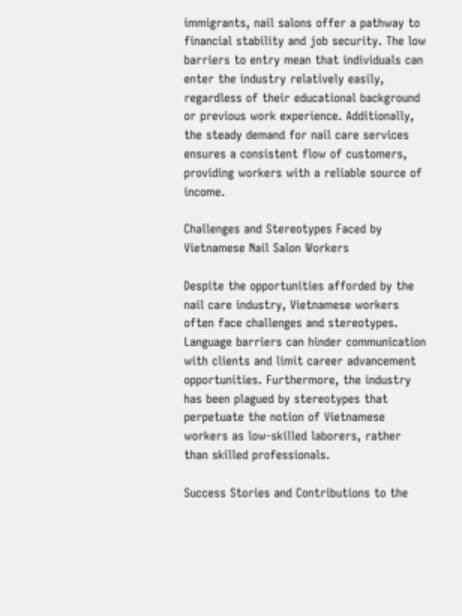immigrants, nail salons offer a pathway to financial stability and job security. The low barriers to entry mean that individuals can enter the industry relatively easily, regardless of their educational background or previous work experience. Additionally, the steady demand for nail care services ensures a consistent flow of customers, providing workers with a reliable source of income.

Challenges and Stereotypes Faced by Vietnamese Nail Salon Workers

Despite the opportunities afforded by the nail care industry, Vietnamese workers often face challenges and stereotypes. Language barriers can hinder communication with clients and limit career advancement opportunities. Furthermore, the industry has been plagued by stereotypes that perpetuate the notion of Vietnamese workers as low-skilled laborers, rather than skilled professionals.

Success Stories and Contributions to the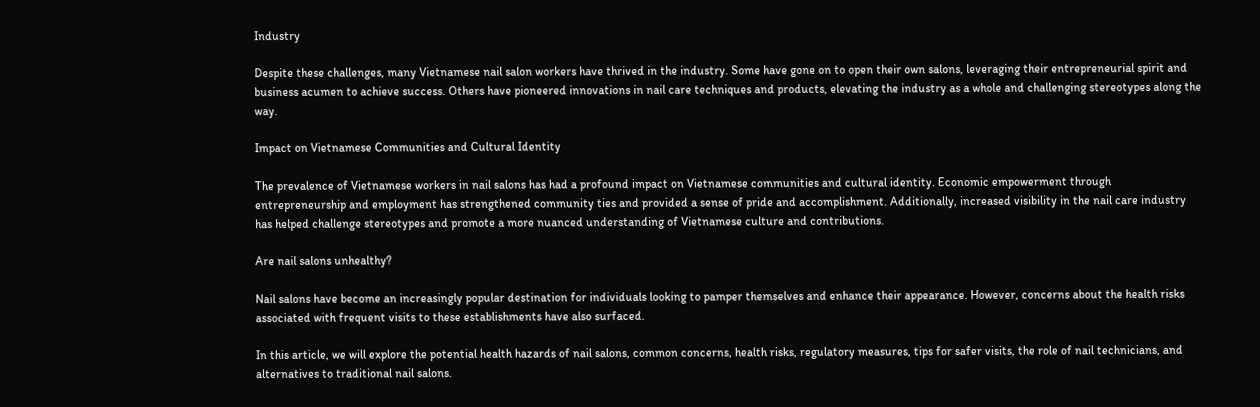Industry

Despite these challenges, many Vietnamese nail salon workers have thrived in the industry. Some have gone on to open their own salons, leveraging their entrepreneurial spirit and business acumen to achieve success. Others have pioneered innovations in nail care techniques and products, elevating the industry as a whole and challenging stereotypes along the way.

Impact on Vietnamese Communities and Cultural Identity

The prevalence of Vietnamese workers in nail salons has had a profound impact on Vietnamese communities and cultural identity. Economic empowerment through entrepreneurship and employment has strengthened community ties and provided a sense of pride and accomplishment. Additionally, increased visibility in the nail care industry has helped challenge stereotypes and promote a more nuanced understanding of Vietnamese culture and contributions.

Are nail salons unhealthy?

Nail salons have become an increasingly popular destination for individuals looking to pamper themselves and enhance their appearance. However, concerns about the health risks associated with frequent visits to these establishments have also surfaced.

In this article, we will explore the potential health hazards of nail salons, common concerns, health risks, regulatory measures, tips for safer visits, the role of nail technicians, and alternatives to traditional nail salons.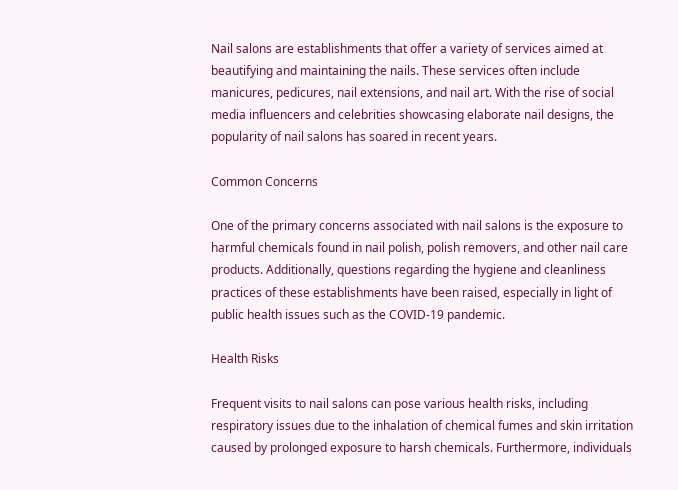Nail salons are establishments that offer a variety of services aimed at beautifying and maintaining the nails. These services often include manicures, pedicures, nail extensions, and nail art. With the rise of social media influencers and celebrities showcasing elaborate nail designs, the popularity of nail salons has soared in recent years.

Common Concerns

One of the primary concerns associated with nail salons is the exposure to harmful chemicals found in nail polish, polish removers, and other nail care products. Additionally, questions regarding the hygiene and cleanliness practices of these establishments have been raised, especially in light of public health issues such as the COVID-19 pandemic.

Health Risks

Frequent visits to nail salons can pose various health risks, including respiratory issues due to the inhalation of chemical fumes and skin irritation caused by prolonged exposure to harsh chemicals. Furthermore, individuals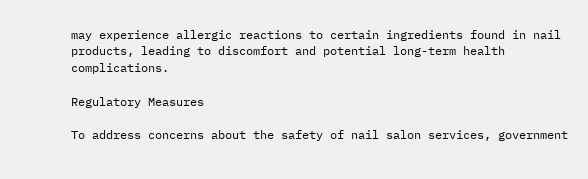may experience allergic reactions to certain ingredients found in nail products, leading to discomfort and potential long-term health complications.

Regulatory Measures

To address concerns about the safety of nail salon services, government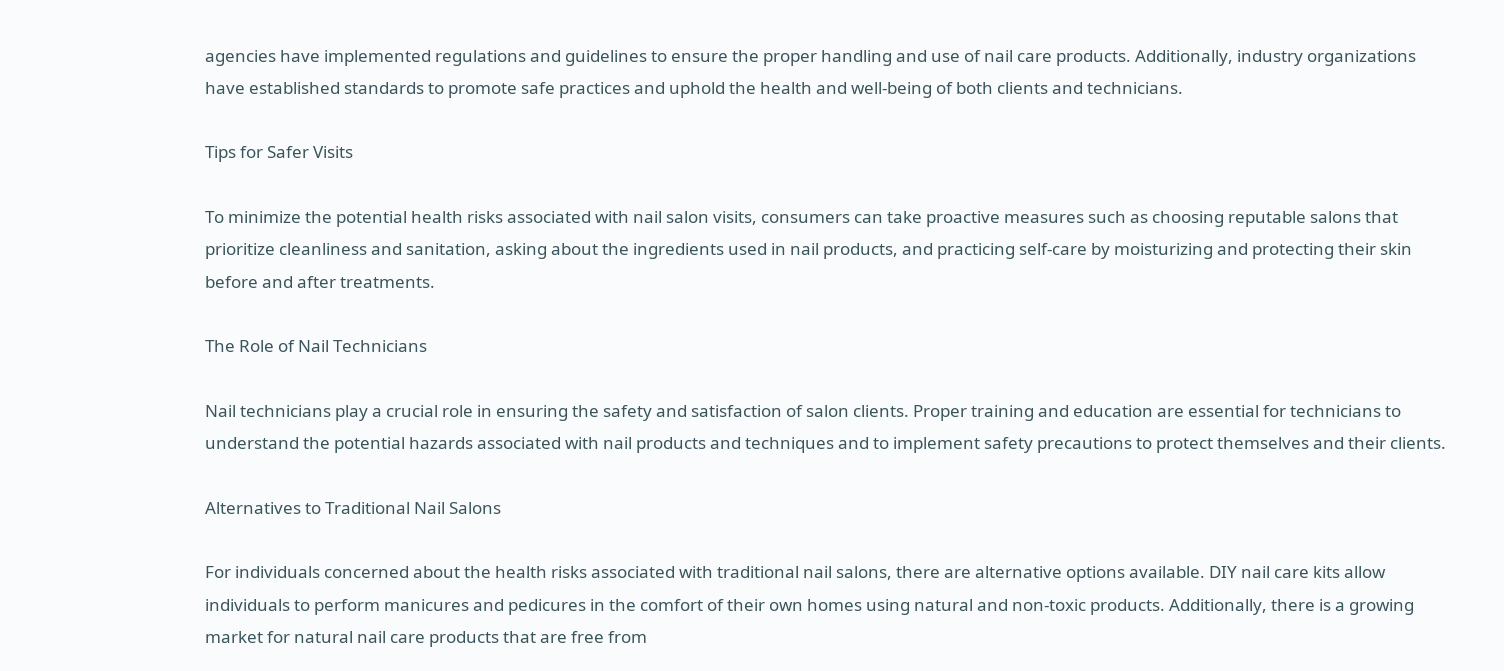agencies have implemented regulations and guidelines to ensure the proper handling and use of nail care products. Additionally, industry organizations have established standards to promote safe practices and uphold the health and well-being of both clients and technicians.

Tips for Safer Visits

To minimize the potential health risks associated with nail salon visits, consumers can take proactive measures such as choosing reputable salons that prioritize cleanliness and sanitation, asking about the ingredients used in nail products, and practicing self-care by moisturizing and protecting their skin before and after treatments.

The Role of Nail Technicians

Nail technicians play a crucial role in ensuring the safety and satisfaction of salon clients. Proper training and education are essential for technicians to understand the potential hazards associated with nail products and techniques and to implement safety precautions to protect themselves and their clients.

Alternatives to Traditional Nail Salons

For individuals concerned about the health risks associated with traditional nail salons, there are alternative options available. DIY nail care kits allow individuals to perform manicures and pedicures in the comfort of their own homes using natural and non-toxic products. Additionally, there is a growing market for natural nail care products that are free from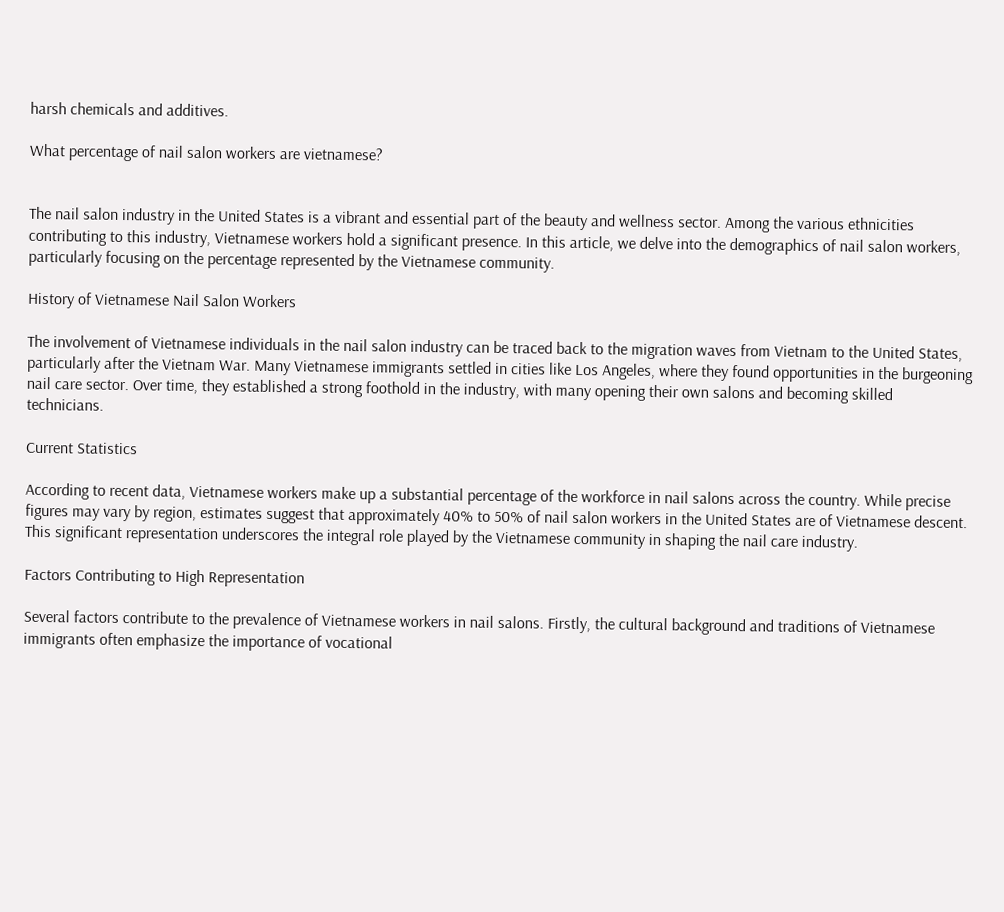harsh chemicals and additives.

What percentage of nail salon workers are vietnamese?


The nail salon industry in the United States is a vibrant and essential part of the beauty and wellness sector. Among the various ethnicities contributing to this industry, Vietnamese workers hold a significant presence. In this article, we delve into the demographics of nail salon workers, particularly focusing on the percentage represented by the Vietnamese community.

History of Vietnamese Nail Salon Workers

The involvement of Vietnamese individuals in the nail salon industry can be traced back to the migration waves from Vietnam to the United States, particularly after the Vietnam War. Many Vietnamese immigrants settled in cities like Los Angeles, where they found opportunities in the burgeoning nail care sector. Over time, they established a strong foothold in the industry, with many opening their own salons and becoming skilled technicians.

Current Statistics

According to recent data, Vietnamese workers make up a substantial percentage of the workforce in nail salons across the country. While precise figures may vary by region, estimates suggest that approximately 40% to 50% of nail salon workers in the United States are of Vietnamese descent. This significant representation underscores the integral role played by the Vietnamese community in shaping the nail care industry.

Factors Contributing to High Representation

Several factors contribute to the prevalence of Vietnamese workers in nail salons. Firstly, the cultural background and traditions of Vietnamese immigrants often emphasize the importance of vocational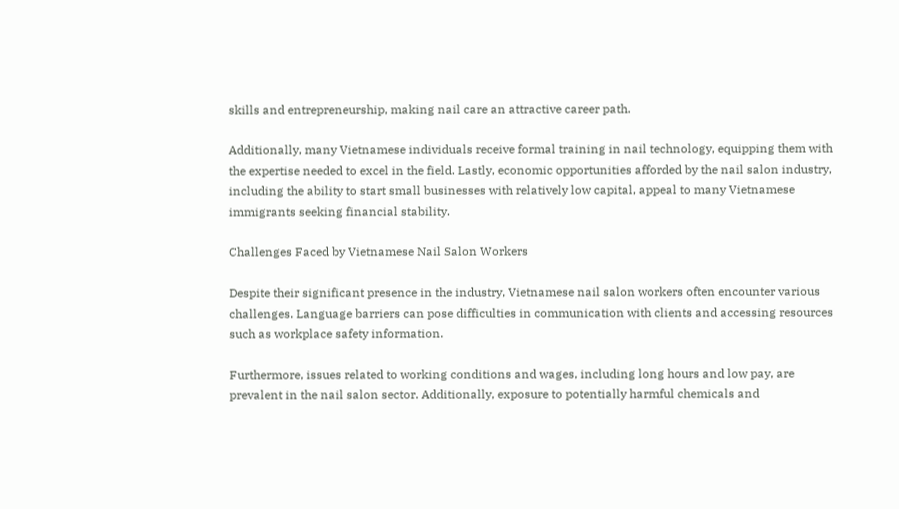skills and entrepreneurship, making nail care an attractive career path.

Additionally, many Vietnamese individuals receive formal training in nail technology, equipping them with the expertise needed to excel in the field. Lastly, economic opportunities afforded by the nail salon industry, including the ability to start small businesses with relatively low capital, appeal to many Vietnamese immigrants seeking financial stability.

Challenges Faced by Vietnamese Nail Salon Workers

Despite their significant presence in the industry, Vietnamese nail salon workers often encounter various challenges. Language barriers can pose difficulties in communication with clients and accessing resources such as workplace safety information.

Furthermore, issues related to working conditions and wages, including long hours and low pay, are prevalent in the nail salon sector. Additionally, exposure to potentially harmful chemicals and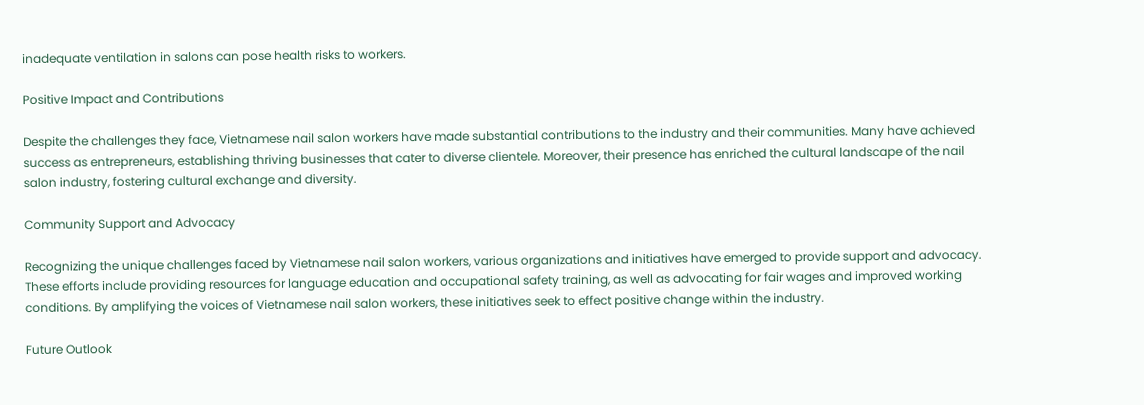inadequate ventilation in salons can pose health risks to workers.

Positive Impact and Contributions

Despite the challenges they face, Vietnamese nail salon workers have made substantial contributions to the industry and their communities. Many have achieved success as entrepreneurs, establishing thriving businesses that cater to diverse clientele. Moreover, their presence has enriched the cultural landscape of the nail salon industry, fostering cultural exchange and diversity.

Community Support and Advocacy

Recognizing the unique challenges faced by Vietnamese nail salon workers, various organizations and initiatives have emerged to provide support and advocacy. These efforts include providing resources for language education and occupational safety training, as well as advocating for fair wages and improved working conditions. By amplifying the voices of Vietnamese nail salon workers, these initiatives seek to effect positive change within the industry.

Future Outlook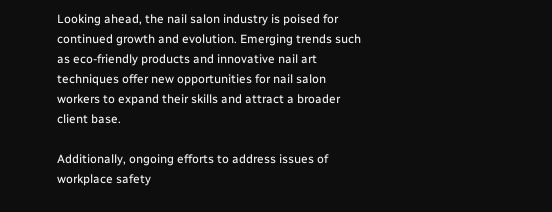Looking ahead, the nail salon industry is poised for continued growth and evolution. Emerging trends such as eco-friendly products and innovative nail art techniques offer new opportunities for nail salon workers to expand their skills and attract a broader client base.

Additionally, ongoing efforts to address issues of workplace safety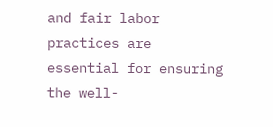and fair labor practices are essential for ensuring the well-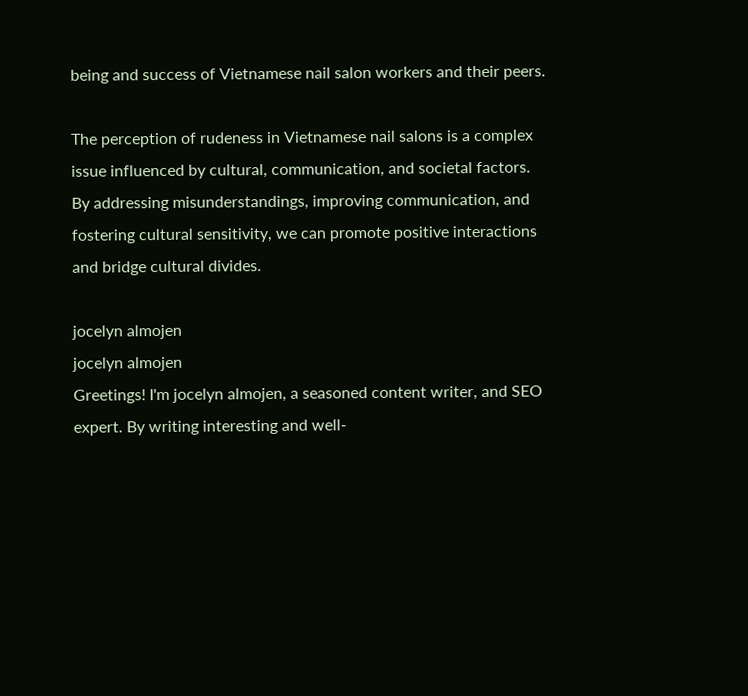being and success of Vietnamese nail salon workers and their peers.

The perception of rudeness in Vietnamese nail salons is a complex issue influenced by cultural, communication, and societal factors. By addressing misunderstandings, improving communication, and fostering cultural sensitivity, we can promote positive interactions and bridge cultural divides.

jocelyn almojen
jocelyn almojen
Greetings! I'm jocelyn almojen, a seasoned content writer, and SEO expert. By writing interesting and well-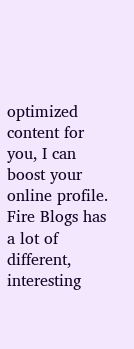optimized content for you, I can boost your online profile. Fire Blogs has a lot of different, interesting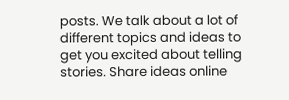posts. We talk about a lot of different topics and ideas to get you excited about telling stories. Share ideas online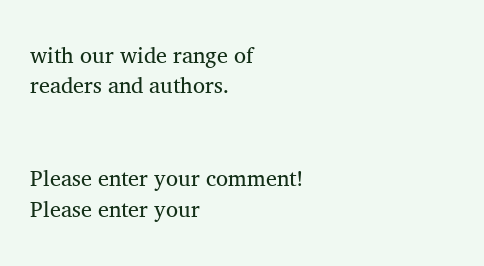with our wide range of readers and authors.


Please enter your comment!
Please enter your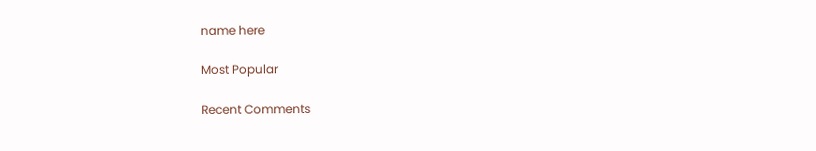name here

Most Popular

Recent Comments